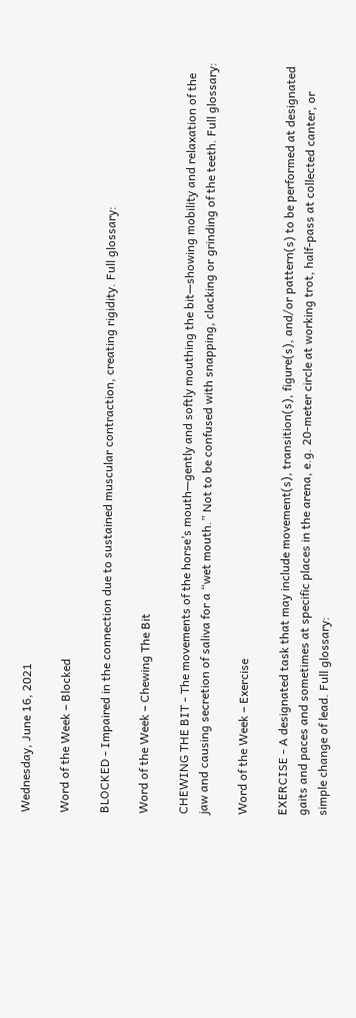Wednesday, June 16, 2021

Word of the Week – Blocked

BLOCKED - Impaired in the connection due to sustained muscular contraction, creating rigidity. Full glossary:

Word of the Week – Chewing The Bit

CHEWING THE BIT - The movements of the horse’s mouth—gently and softly mouthing the bit—showing mobility and relaxation of the jaw and causing secretion of saliva for a “wet mouth.” Not to be confused with snapping, clacking or grinding of the teeth. Full glossary:

Word of the Week – Exercise

EXERCISE - A designated task that may include movement(s), transition(s), figure(s), and/or pattern(s) to be performed at designated gaits and paces and sometimes at specific places in the arena, e.g. 20-meter circle at working trot, half-pass at collected canter, or simple change of lead. Full glossary: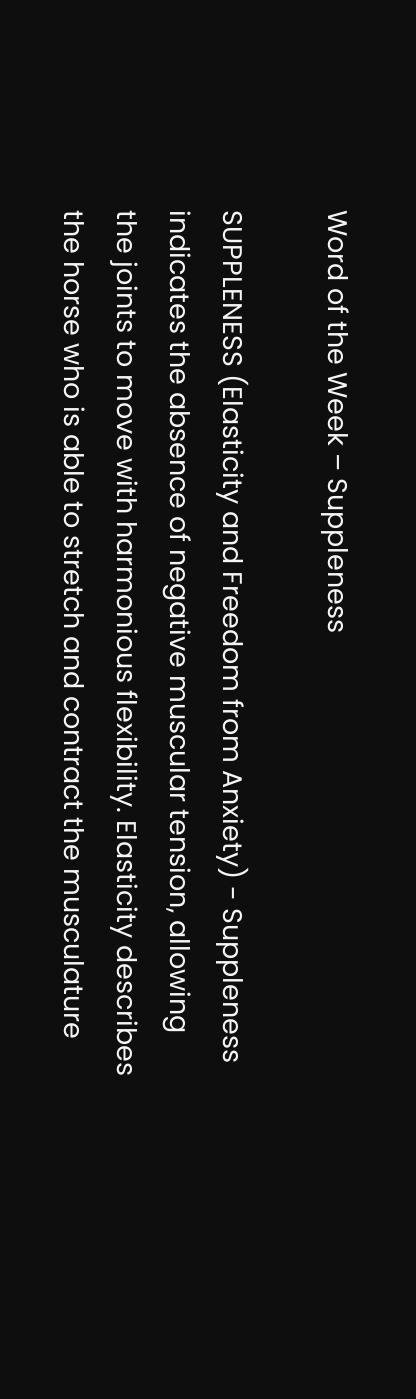Word of the Week – Suppleness

SUPPLENESS (Elasticity and Freedom from Anxiety) - Suppleness indicates the absence of negative muscular tension, allowing the joints to move with harmonious flexibility. Elasticity describes the horse who is able to stretch and contract the musculature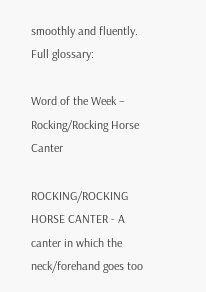smoothly and fluently. Full glossary:

Word of the Week – Rocking/Rocking Horse Canter

ROCKING/ROCKING HORSE CANTER - A canter in which the neck/forehand goes too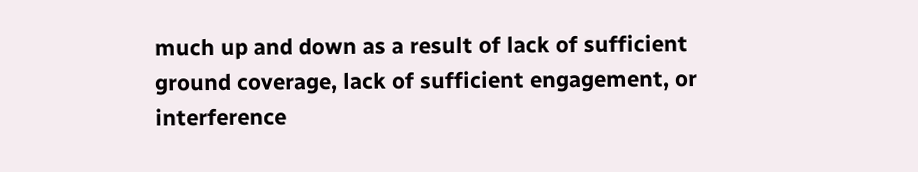much up and down as a result of lack of sufficient ground coverage, lack of sufficient engagement, or interference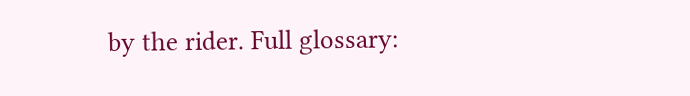by the rider. Full glossary: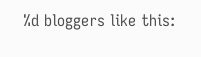%d bloggers like this: